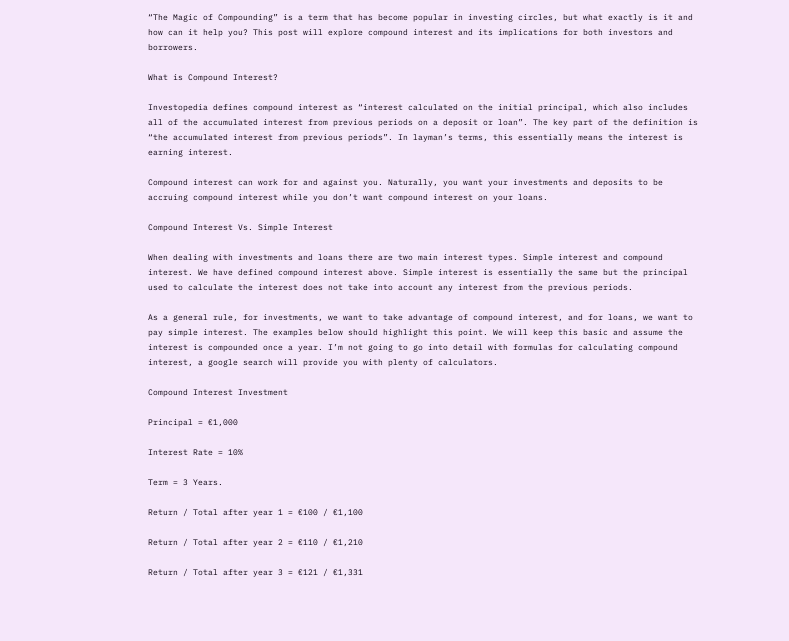“The Magic of Compounding” is a term that has become popular in investing circles, but what exactly is it and how can it help you? This post will explore compound interest and its implications for both investors and borrowers.

What is Compound Interest?

Investopedia defines compound interest as “interest calculated on the initial principal, which also includes all of the accumulated interest from previous periods on a deposit or loan”. The key part of the definition is “the accumulated interest from previous periods”. In layman’s terms, this essentially means the interest is earning interest.

Compound interest can work for and against you. Naturally, you want your investments and deposits to be accruing compound interest while you don’t want compound interest on your loans.

Compound Interest Vs. Simple Interest

When dealing with investments and loans there are two main interest types. Simple interest and compound interest. We have defined compound interest above. Simple interest is essentially the same but the principal used to calculate the interest does not take into account any interest from the previous periods.

As a general rule, for investments, we want to take advantage of compound interest, and for loans, we want to pay simple interest. The examples below should highlight this point. We will keep this basic and assume the interest is compounded once a year. I’m not going to go into detail with formulas for calculating compound interest, a google search will provide you with plenty of calculators.

Compound Interest Investment

Principal = €1,000

Interest Rate = 10%

Term = 3 Years.

Return / Total after year 1 = €100 / €1,100

Return / Total after year 2 = €110 / €1,210

Return / Total after year 3 = €121 / €1,331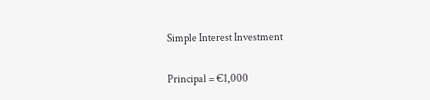Simple Interest Investment

Principal = €1,000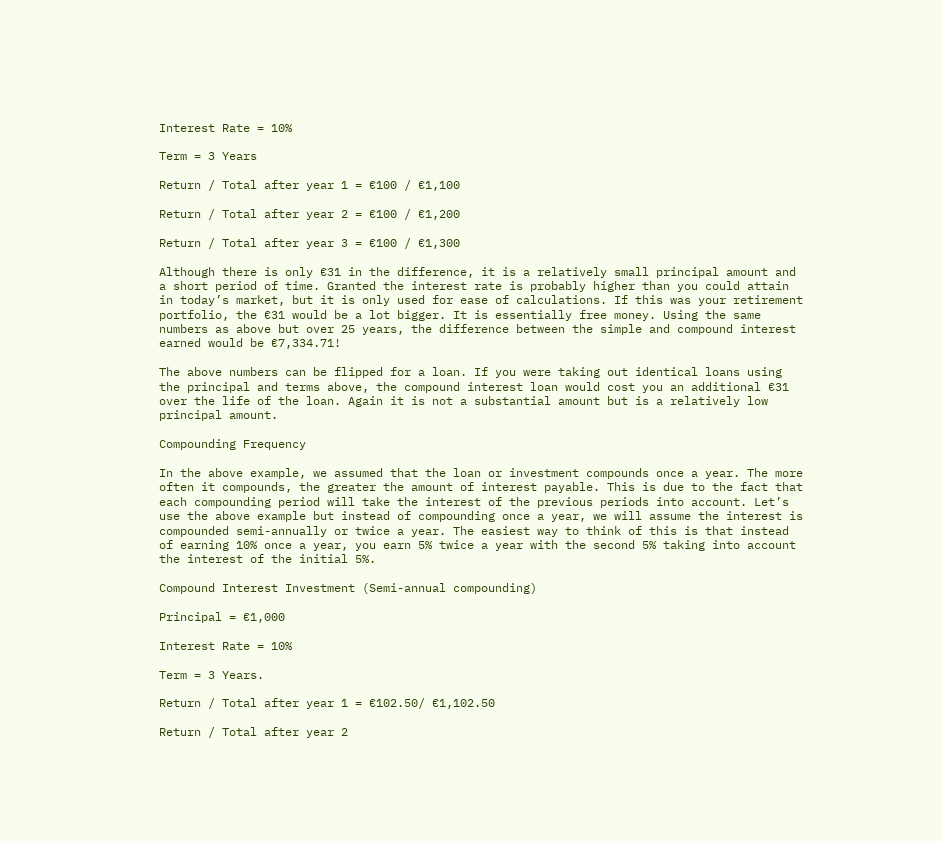Interest Rate = 10%

Term = 3 Years

Return / Total after year 1 = €100 / €1,100

Return / Total after year 2 = €100 / €1,200

Return / Total after year 3 = €100 / €1,300

Although there is only €31 in the difference, it is a relatively small principal amount and a short period of time. Granted the interest rate is probably higher than you could attain in today’s market, but it is only used for ease of calculations. If this was your retirement portfolio, the €31 would be a lot bigger. It is essentially free money. Using the same numbers as above but over 25 years, the difference between the simple and compound interest earned would be €7,334.71!

The above numbers can be flipped for a loan. If you were taking out identical loans using the principal and terms above, the compound interest loan would cost you an additional €31 over the life of the loan. Again it is not a substantial amount but is a relatively low principal amount.

Compounding Frequency

In the above example, we assumed that the loan or investment compounds once a year. The more often it compounds, the greater the amount of interest payable. This is due to the fact that each compounding period will take the interest of the previous periods into account. Let’s use the above example but instead of compounding once a year, we will assume the interest is compounded semi-annually or twice a year. The easiest way to think of this is that instead of earning 10% once a year, you earn 5% twice a year with the second 5% taking into account the interest of the initial 5%.

Compound Interest Investment (Semi-annual compounding)

Principal = €1,000

Interest Rate = 10%

Term = 3 Years.

Return / Total after year 1 = €102.50/ €1,102.50

Return / Total after year 2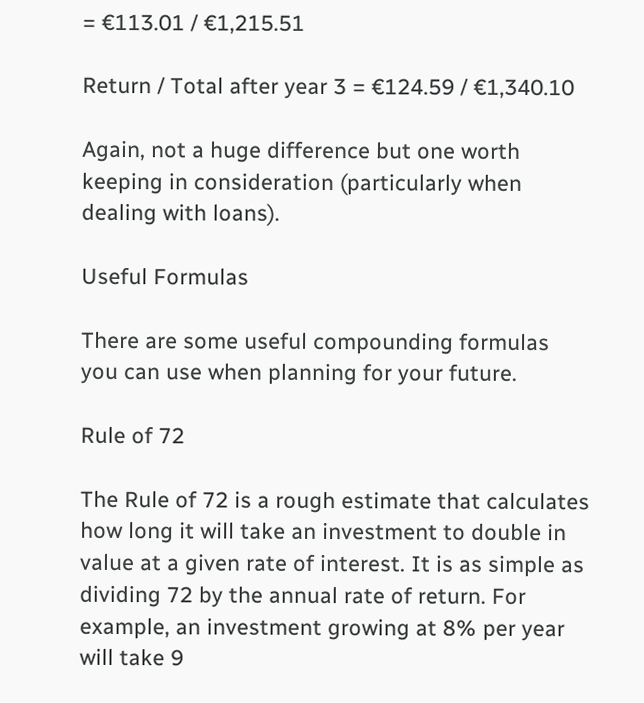= €113.01 / €1,215.51

Return / Total after year 3 = €124.59 / €1,340.10

Again, not a huge difference but one worth keeping in consideration (particularly when dealing with loans).

Useful Formulas

There are some useful compounding formulas you can use when planning for your future.

Rule of 72

The Rule of 72 is a rough estimate that calculates how long it will take an investment to double in value at a given rate of interest. It is as simple as dividing 72 by the annual rate of return. For example, an investment growing at 8% per year will take 9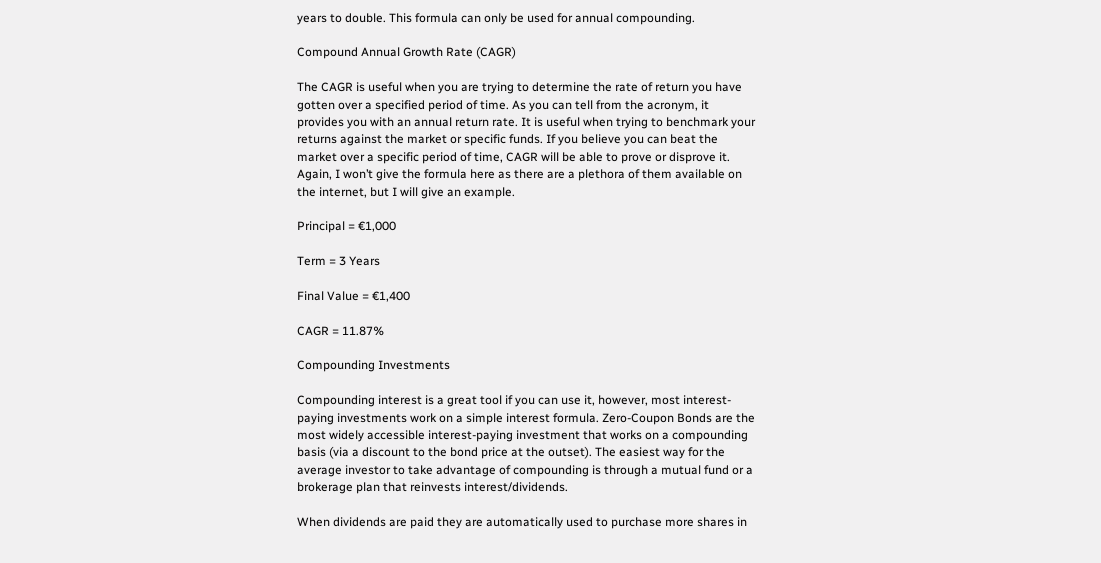years to double. This formula can only be used for annual compounding.

Compound Annual Growth Rate (CAGR)

The CAGR is useful when you are trying to determine the rate of return you have gotten over a specified period of time. As you can tell from the acronym, it provides you with an annual return rate. It is useful when trying to benchmark your returns against the market or specific funds. If you believe you can beat the market over a specific period of time, CAGR will be able to prove or disprove it. Again, I won’t give the formula here as there are a plethora of them available on the internet, but I will give an example.

Principal = €1,000

Term = 3 Years

Final Value = €1,400

CAGR = 11.87%

Compounding Investments

Compounding interest is a great tool if you can use it, however, most interest-paying investments work on a simple interest formula. Zero-Coupon Bonds are the most widely accessible interest-paying investment that works on a compounding basis (via a discount to the bond price at the outset). The easiest way for the average investor to take advantage of compounding is through a mutual fund or a brokerage plan that reinvests interest/dividends.

When dividends are paid they are automatically used to purchase more shares in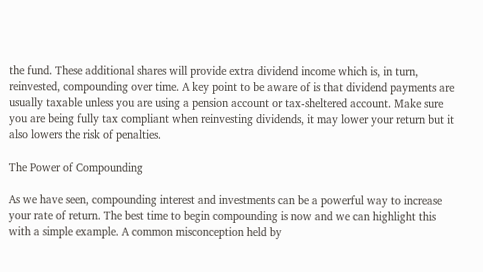the fund. These additional shares will provide extra dividend income which is, in turn, reinvested, compounding over time. A key point to be aware of is that dividend payments are usually taxable unless you are using a pension account or tax-sheltered account. Make sure you are being fully tax compliant when reinvesting dividends, it may lower your return but it also lowers the risk of penalties.

The Power of Compounding

As we have seen, compounding interest and investments can be a powerful way to increase your rate of return. The best time to begin compounding is now and we can highlight this with a simple example. A common misconception held by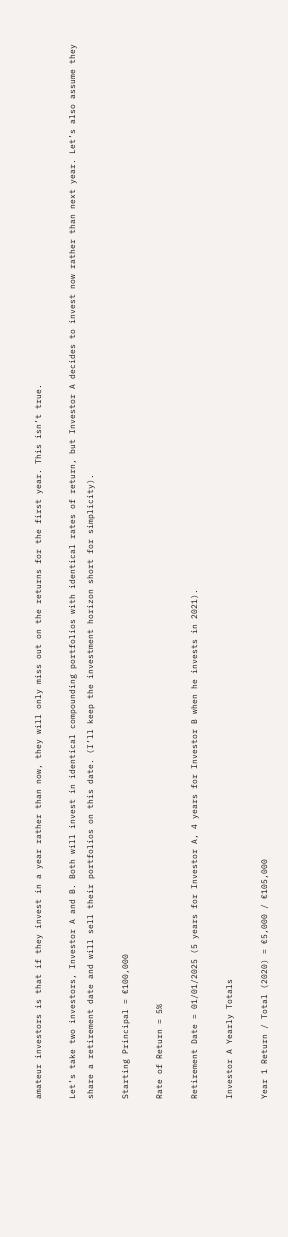amateur investors is that if they invest in a year rather than now, they will only miss out on the returns for the first year. This isn’t true.

Let’s take two investors, Investor A and B. Both will invest in identical compounding portfolios with identical rates of return, but Investor A decides to invest now rather than next year. Let’s also assume they share a retirement date and will sell their portfolios on this date. (I’ll keep the investment horizon short for simplicity).

Starting Principal = €100,000

Rate of Return = 5%

Retirement Date = 01/01/2025 (5 years for Investor A, 4 years for Investor B when he invests in 2021).

Investor A Yearly Totals

Year 1 Return / Total (2020) = €5,000 / €105,000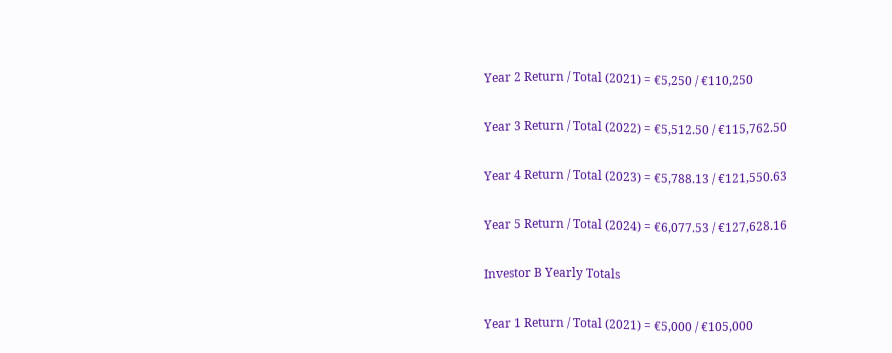Year 2 Return / Total (2021) = €5,250 / €110,250

Year 3 Return / Total (2022) = €5,512.50 / €115,762.50

Year 4 Return / Total (2023) = €5,788.13 / €121,550.63

Year 5 Return / Total (2024) = €6,077.53 / €127,628.16

Investor B Yearly Totals

Year 1 Return / Total (2021) = €5,000 / €105,000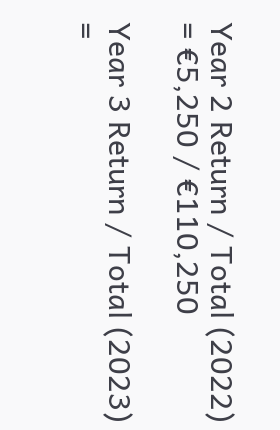Year 2 Return / Total (2022) = €5,250 / €110,250

Year 3 Return / Total (2023) =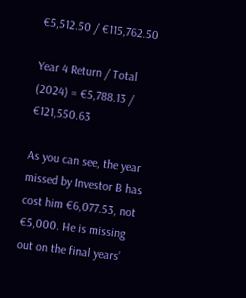€5,512.50 / €115,762.50

Year 4 Return / Total (2024) = €5,788.13 / €121,550.63

As you can see, the year missed by Investor B has cost him €6,077.53, not €5,000. He is missing out on the final years’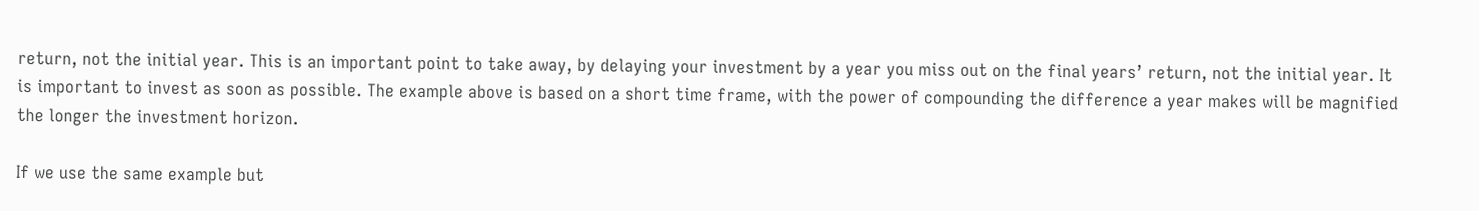return, not the initial year. This is an important point to take away, by delaying your investment by a year you miss out on the final years’ return, not the initial year. It is important to invest as soon as possible. The example above is based on a short time frame, with the power of compounding the difference a year makes will be magnified the longer the investment horizon.

If we use the same example but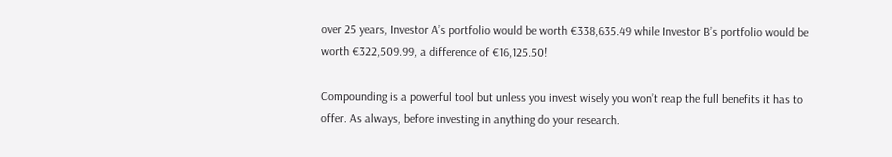over 25 years, Investor A’s portfolio would be worth €338,635.49 while Investor B’s portfolio would be worth €322,509.99, a difference of €16,125.50!

Compounding is a powerful tool but unless you invest wisely you won’t reap the full benefits it has to offer. As always, before investing in anything do your research.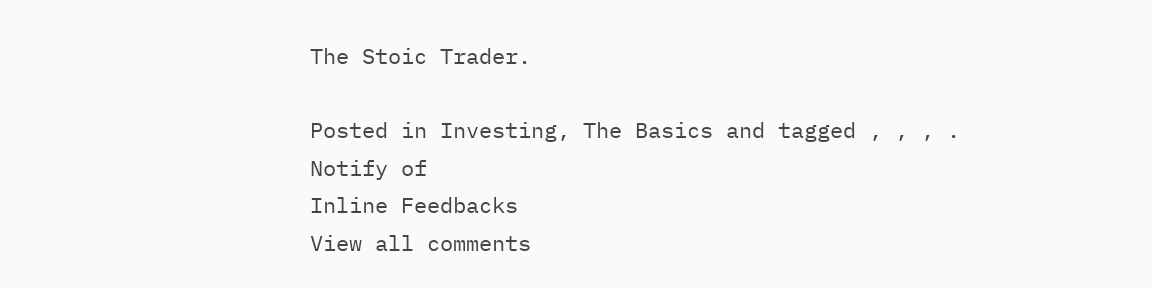The Stoic Trader.

Posted in Investing, The Basics and tagged , , , .
Notify of
Inline Feedbacks
View all comments